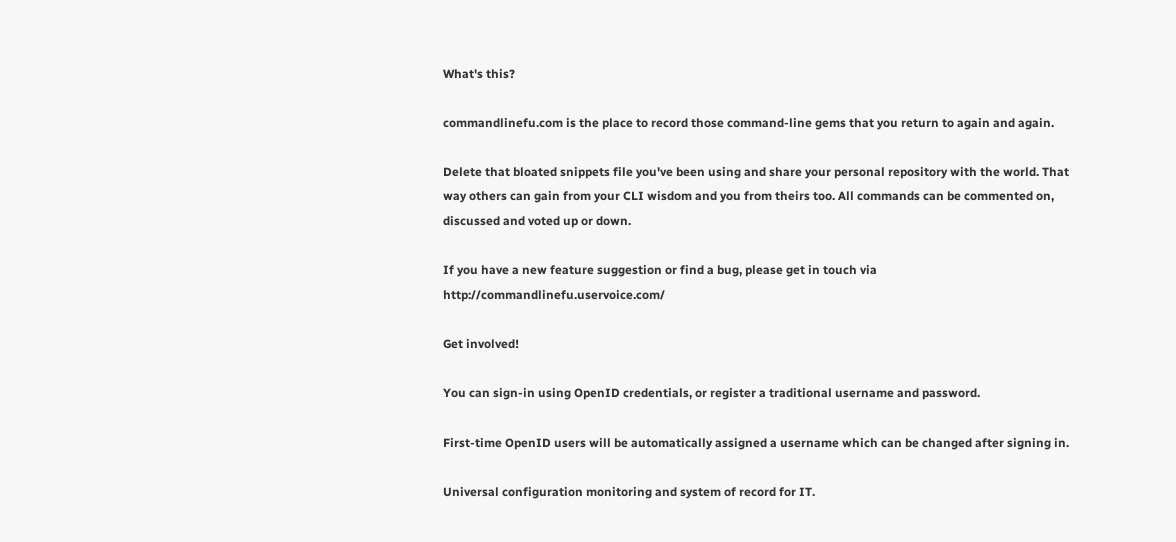What's this?

commandlinefu.com is the place to record those command-line gems that you return to again and again.

Delete that bloated snippets file you've been using and share your personal repository with the world. That way others can gain from your CLI wisdom and you from theirs too. All commands can be commented on, discussed and voted up or down.

If you have a new feature suggestion or find a bug, please get in touch via http://commandlinefu.uservoice.com/

Get involved!

You can sign-in using OpenID credentials, or register a traditional username and password.

First-time OpenID users will be automatically assigned a username which can be changed after signing in.

Universal configuration monitoring and system of record for IT.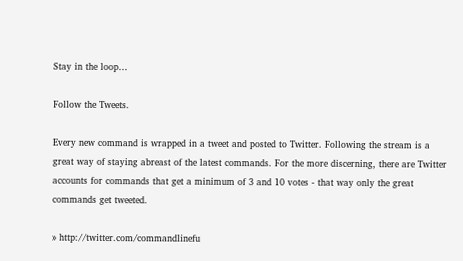Stay in the loop…

Follow the Tweets.

Every new command is wrapped in a tweet and posted to Twitter. Following the stream is a great way of staying abreast of the latest commands. For the more discerning, there are Twitter accounts for commands that get a minimum of 3 and 10 votes - that way only the great commands get tweeted.

» http://twitter.com/commandlinefu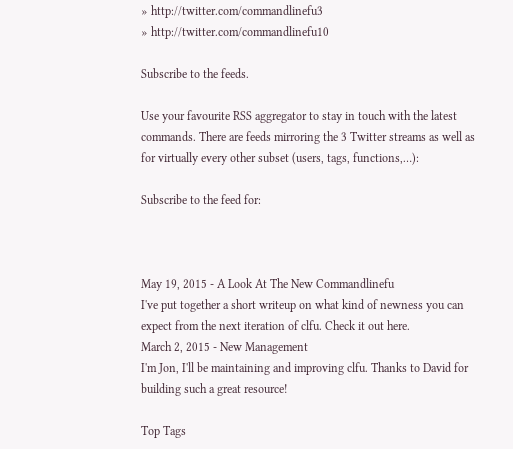» http://twitter.com/commandlinefu3
» http://twitter.com/commandlinefu10

Subscribe to the feeds.

Use your favourite RSS aggregator to stay in touch with the latest commands. There are feeds mirroring the 3 Twitter streams as well as for virtually every other subset (users, tags, functions,…):

Subscribe to the feed for:



May 19, 2015 - A Look At The New Commandlinefu
I've put together a short writeup on what kind of newness you can expect from the next iteration of clfu. Check it out here.
March 2, 2015 - New Management
I'm Jon, I'll be maintaining and improving clfu. Thanks to David for building such a great resource!

Top Tags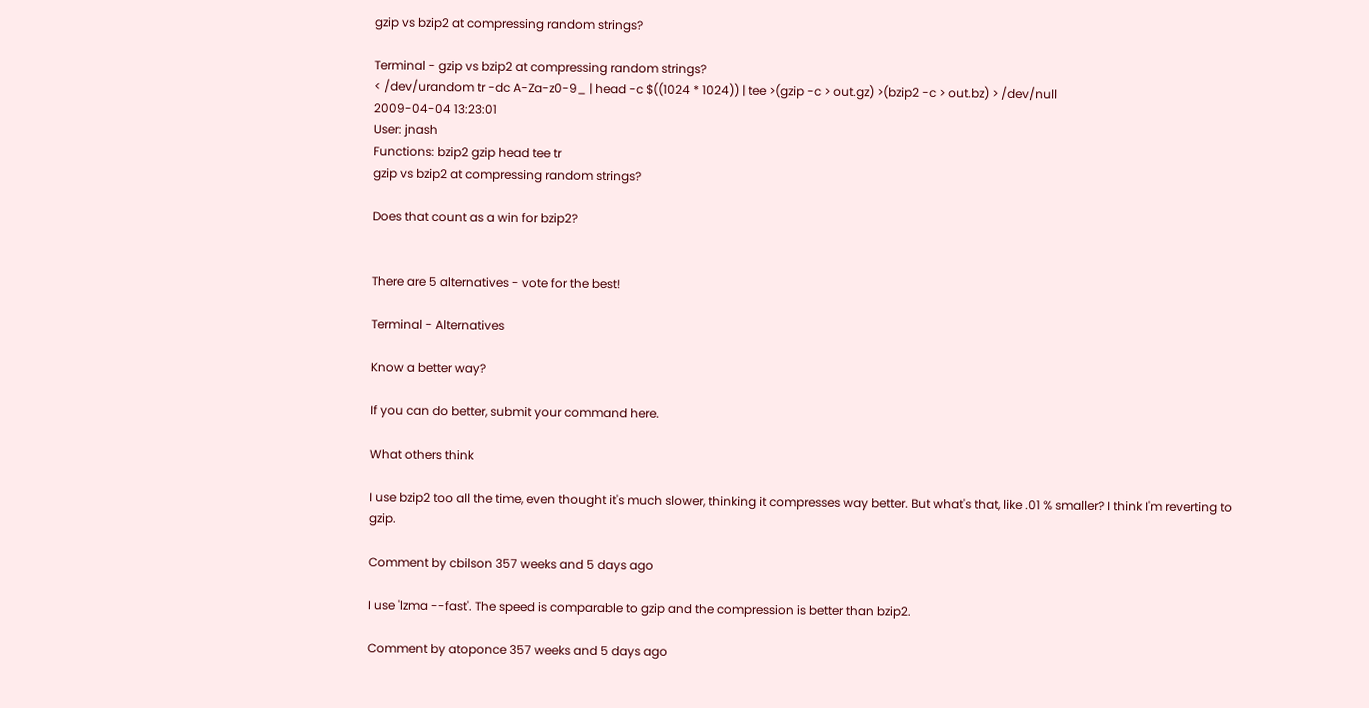gzip vs bzip2 at compressing random strings?

Terminal - gzip vs bzip2 at compressing random strings?
< /dev/urandom tr -dc A-Za-z0-9_ | head -c $((1024 * 1024)) | tee >(gzip -c > out.gz) >(bzip2 -c > out.bz) > /dev/null
2009-04-04 13:23:01
User: jnash
Functions: bzip2 gzip head tee tr
gzip vs bzip2 at compressing random strings?

Does that count as a win for bzip2?


There are 5 alternatives - vote for the best!

Terminal - Alternatives

Know a better way?

If you can do better, submit your command here.

What others think

I use bzip2 too all the time, even thought it's much slower, thinking it compresses way better. But what's that, like .01 % smaller? I think I'm reverting to gzip.

Comment by cbilson 357 weeks and 5 days ago

I use 'lzma --fast'. The speed is comparable to gzip and the compression is better than bzip2.

Comment by atoponce 357 weeks and 5 days ago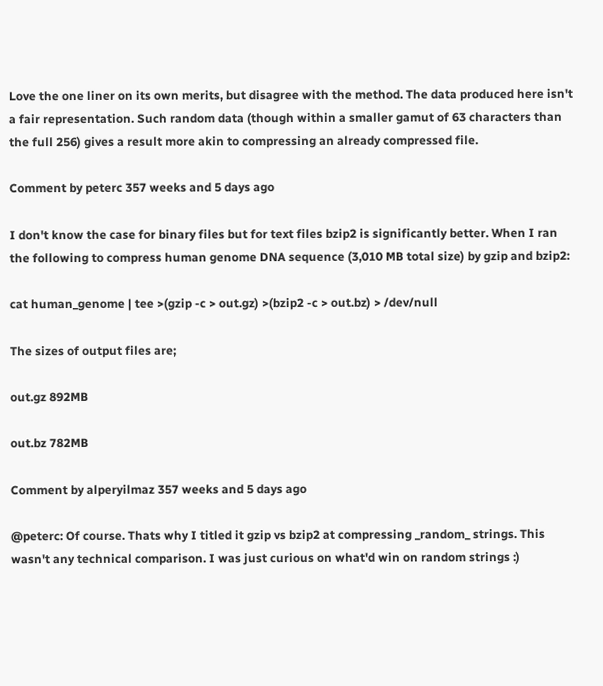Love the one liner on its own merits, but disagree with the method. The data produced here isn't a fair representation. Such random data (though within a smaller gamut of 63 characters than the full 256) gives a result more akin to compressing an already compressed file.

Comment by peterc 357 weeks and 5 days ago

I don't know the case for binary files but for text files bzip2 is significantly better. When I ran the following to compress human genome DNA sequence (3,010 MB total size) by gzip and bzip2:

cat human_genome | tee >(gzip -c > out.gz) >(bzip2 -c > out.bz) > /dev/null

The sizes of output files are;

out.gz 892MB

out.bz 782MB

Comment by alperyilmaz 357 weeks and 5 days ago

@peterc: Of course. Thats why I titled it gzip vs bzip2 at compressing _random_ strings. This wasn't any technical comparison. I was just curious on what'd win on random strings :)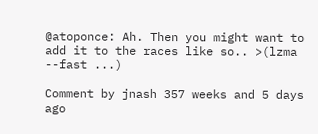@atoponce: Ah. Then you might want to add it to the races like so.. >(lzma --fast ...)

Comment by jnash 357 weeks and 5 days ago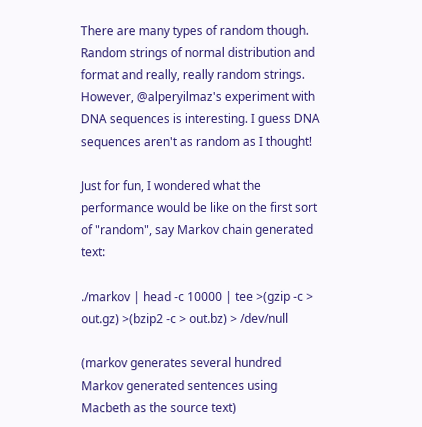There are many types of random though. Random strings of normal distribution and format and really, really random strings. However, @alperyilmaz's experiment with DNA sequences is interesting. I guess DNA sequences aren't as random as I thought!

Just for fun, I wondered what the performance would be like on the first sort of "random", say Markov chain generated text:

./markov | head -c 10000 | tee >(gzip -c > out.gz) >(bzip2 -c > out.bz) > /dev/null

(markov generates several hundred Markov generated sentences using Macbeth as the source text)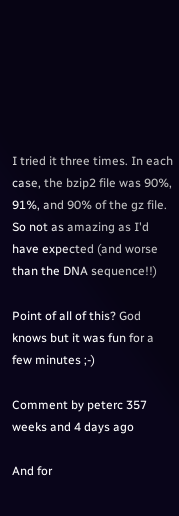I tried it three times. In each case, the bzip2 file was 90%, 91%, and 90% of the gz file. So not as amazing as I'd have expected (and worse than the DNA sequence!!)

Point of all of this? God knows but it was fun for a few minutes ;-)

Comment by peterc 357 weeks and 4 days ago

And for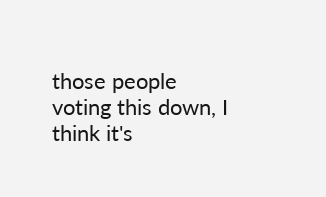those people voting this down, I think it's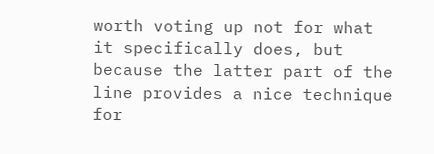worth voting up not for what it specifically does, but because the latter part of the line provides a nice technique for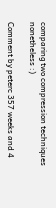comparing two compression techniques nonetheless :)

Comment by peterc 357 weeks and 4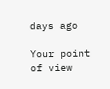days ago

Your point of view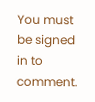You must be signed in to comment.